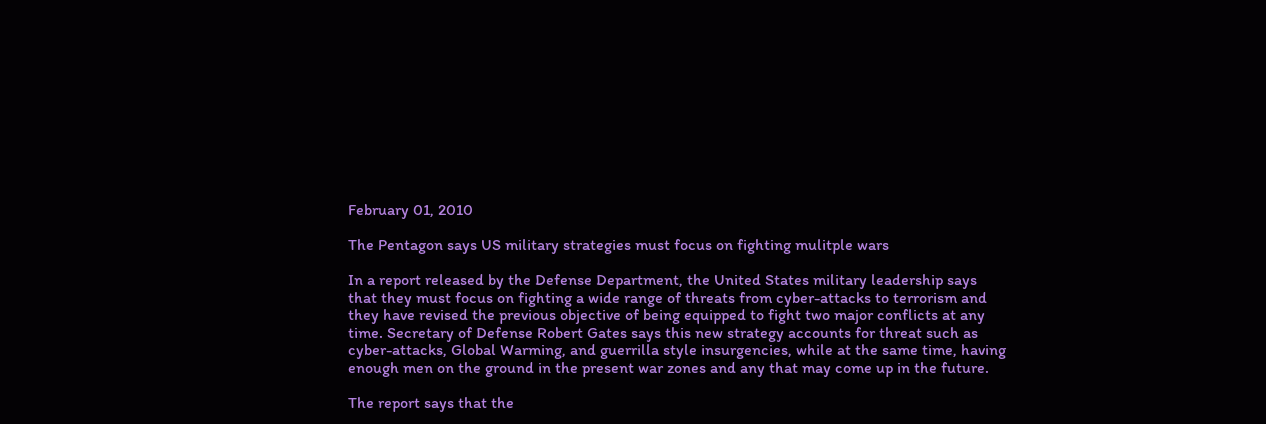February 01, 2010

The Pentagon says US military strategies must focus on fighting mulitple wars

In a report released by the Defense Department, the United States military leadership says that they must focus on fighting a wide range of threats from cyber-attacks to terrorism and they have revised the previous objective of being equipped to fight two major conflicts at any time. Secretary of Defense Robert Gates says this new strategy accounts for threat such as cyber-attacks, Global Warming, and guerrilla style insurgencies, while at the same time, having enough men on the ground in the present war zones and any that may come up in the future.

The report says that the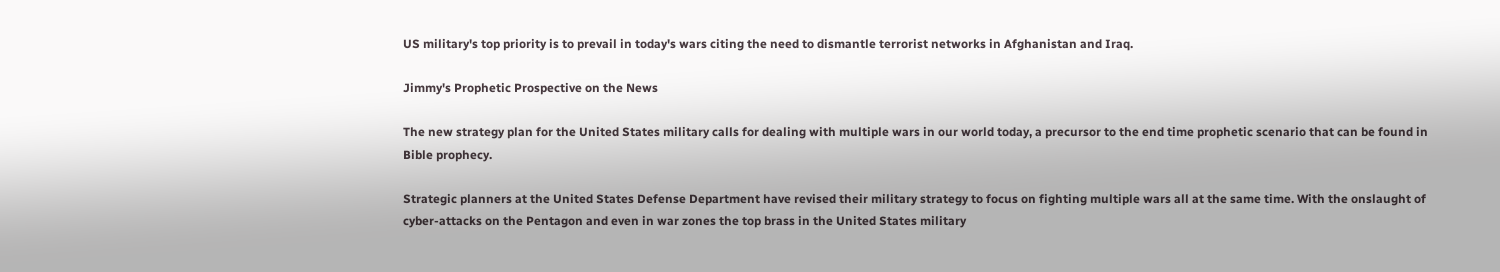US military's top priority is to prevail in today's wars citing the need to dismantle terrorist networks in Afghanistan and Iraq.

Jimmy's Prophetic Prospective on the News

The new strategy plan for the United States military calls for dealing with multiple wars in our world today, a precursor to the end time prophetic scenario that can be found in Bible prophecy.

Strategic planners at the United States Defense Department have revised their military strategy to focus on fighting multiple wars all at the same time. With the onslaught of cyber-attacks on the Pentagon and even in war zones the top brass in the United States military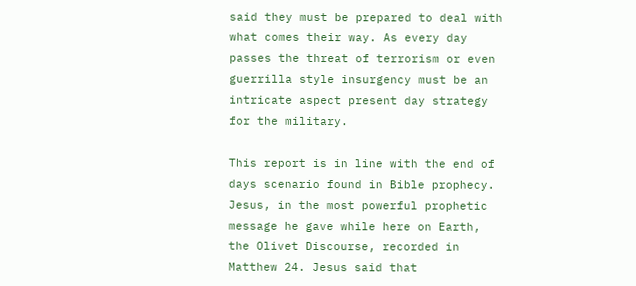said they must be prepared to deal with what comes their way. As every day passes the threat of terrorism or even guerrilla style insurgency must be an intricate aspect present day strategy for the military.

This report is in line with the end of days scenario found in Bible prophecy. Jesus, in the most powerful prophetic message he gave while here on Earth, the Olivet Discourse, recorded in Matthew 24. Jesus said that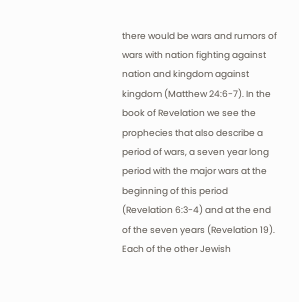there would be wars and rumors of wars with nation fighting against nation and kingdom against kingdom (Matthew 24:6-7). In the book of Revelation we see the prophecies that also describe a period of wars, a seven year long period with the major wars at the beginning of this period (Revelation 6:3-4) and at the end of the seven years (Revelation 19). Each of the other Jewish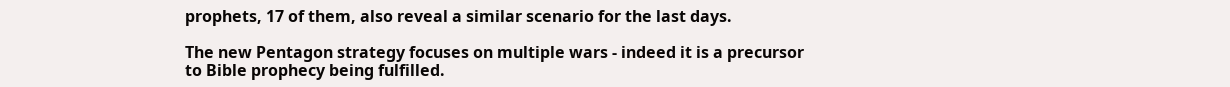prophets, 17 of them, also reveal a similar scenario for the last days.

The new Pentagon strategy focuses on multiple wars - indeed it is a precursor to Bible prophecy being fulfilled.